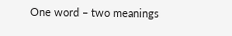One word – two meanings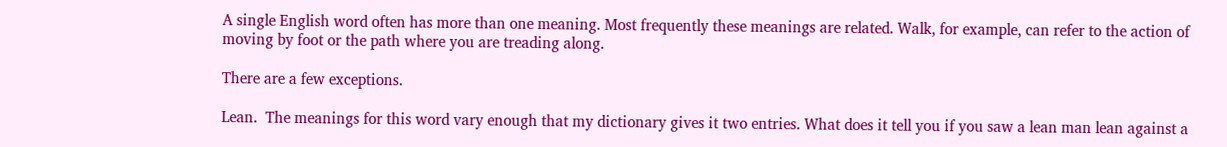A single English word often has more than one meaning. Most frequently these meanings are related. Walk, for example, can refer to the action of moving by foot or the path where you are treading along.

There are a few exceptions.

Lean.  The meanings for this word vary enough that my dictionary gives it two entries. What does it tell you if you saw a lean man lean against a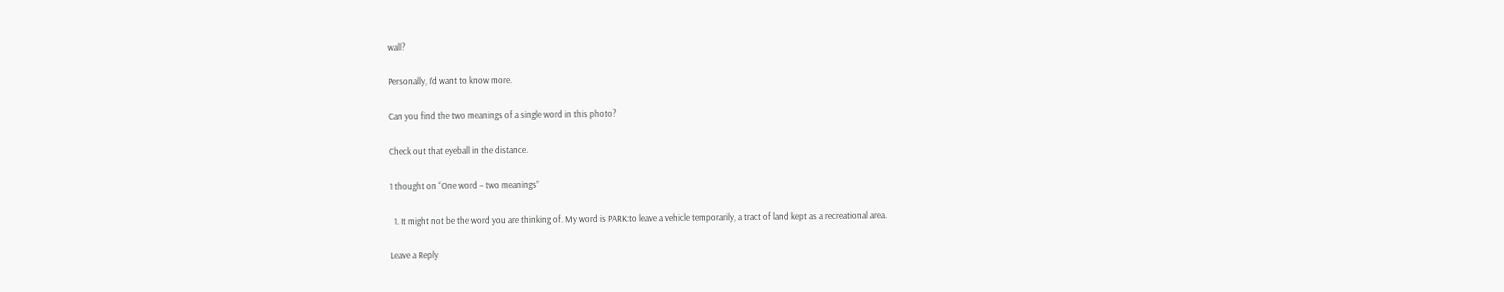wall?

Personally, I’d want to know more.

Can you find the two meanings of a single word in this photo?

Check out that eyeball in the distance.

1 thought on “One word – two meanings”

  1. It might not be the word you are thinking of. My word is PARK:to leave a vehicle temporarily, a tract of land kept as a recreational area.

Leave a Reply